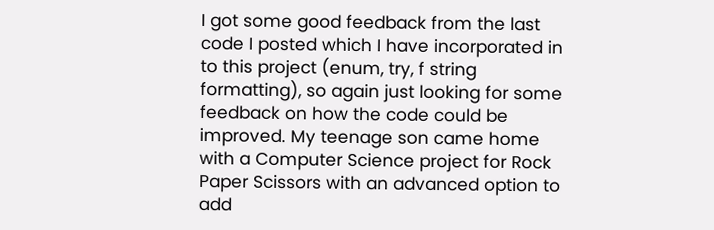I got some good feedback from the last code I posted which I have incorporated in to this project (enum, try, f string formatting), so again just looking for some feedback on how the code could be improved. My teenage son came home with a Computer Science project for Rock Paper Scissors with an advanced option to add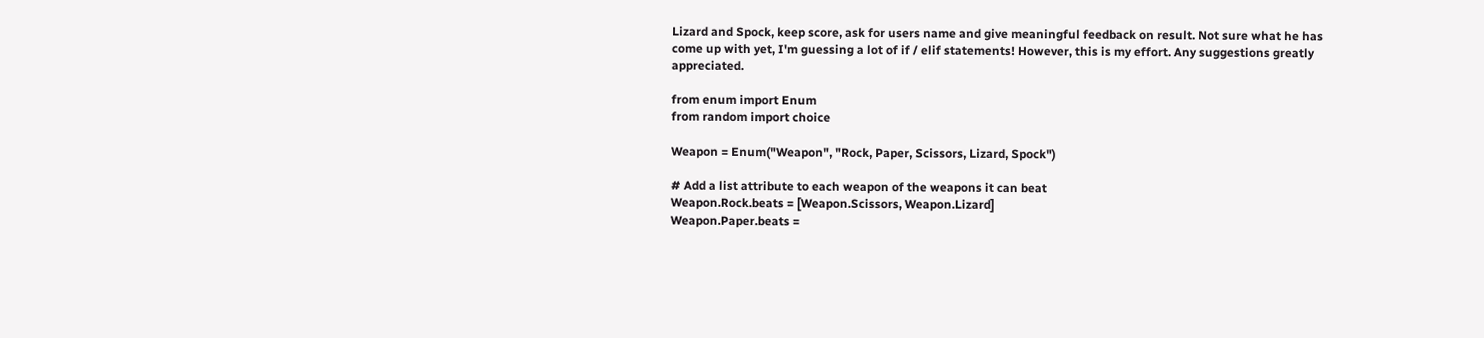Lizard and Spock, keep score, ask for users name and give meaningful feedback on result. Not sure what he has come up with yet, I'm guessing a lot of if / elif statements! However, this is my effort. Any suggestions greatly appreciated.

from enum import Enum
from random import choice

Weapon = Enum("Weapon", "Rock, Paper, Scissors, Lizard, Spock")

# Add a list attribute to each weapon of the weapons it can beat
Weapon.Rock.beats = [Weapon.Scissors, Weapon.Lizard]
Weapon.Paper.beats =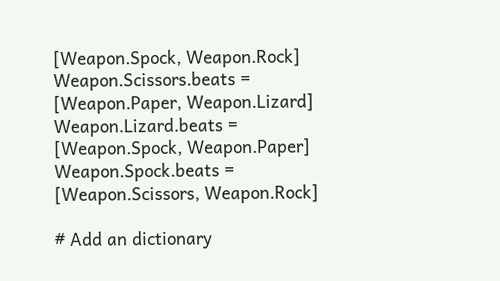[Weapon.Spock, Weapon.Rock]
Weapon.Scissors.beats = [Weapon.Paper, Weapon.Lizard]
Weapon.Lizard.beats = [Weapon.Spock, Weapon.Paper]
Weapon.Spock.beats = [Weapon.Scissors, Weapon.Rock]

# Add an dictionary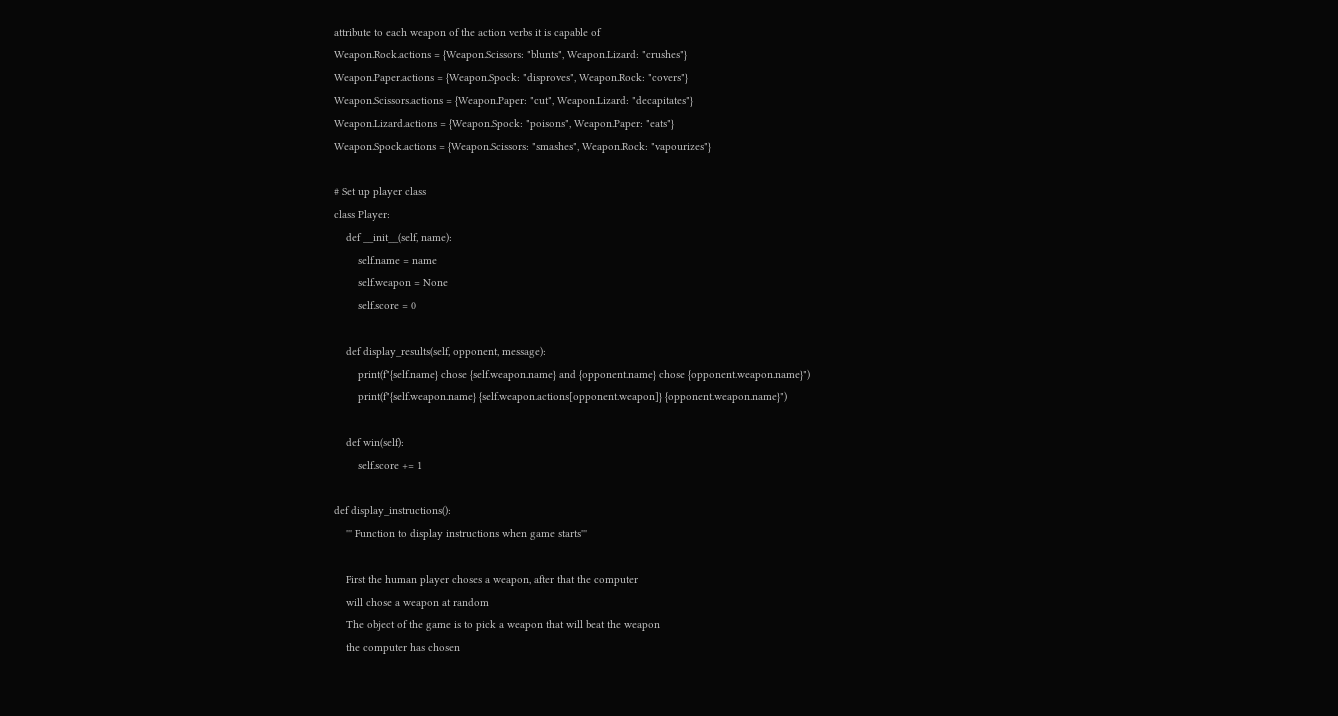attribute to each weapon of the action verbs it is capable of
Weapon.Rock.actions = {Weapon.Scissors: "blunts", Weapon.Lizard: "crushes"}
Weapon.Paper.actions = {Weapon.Spock: "disproves", Weapon.Rock: "covers"}
Weapon.Scissors.actions = {Weapon.Paper: "cut", Weapon.Lizard: "decapitates"}
Weapon.Lizard.actions = {Weapon.Spock: "poisons", Weapon.Paper: "eats"}
Weapon.Spock.actions = {Weapon.Scissors: "smashes", Weapon.Rock: "vapourizes"}

# Set up player class
class Player:
    def __init__(self, name):
        self.name = name
        self.weapon = None
        self.score = 0

    def display_results(self, opponent, message):
        print(f"{self.name} chose {self.weapon.name} and {opponent.name} chose {opponent.weapon.name}")
        print(f"{self.weapon.name} {self.weapon.actions[opponent.weapon]} {opponent.weapon.name}")

    def win(self):
        self.score += 1

def display_instructions():
    ''' Function to display instructions when game starts'''

    First the human player choses a weapon, after that the computer
    will chose a weapon at random
    The object of the game is to pick a weapon that will beat the weapon
    the computer has chosen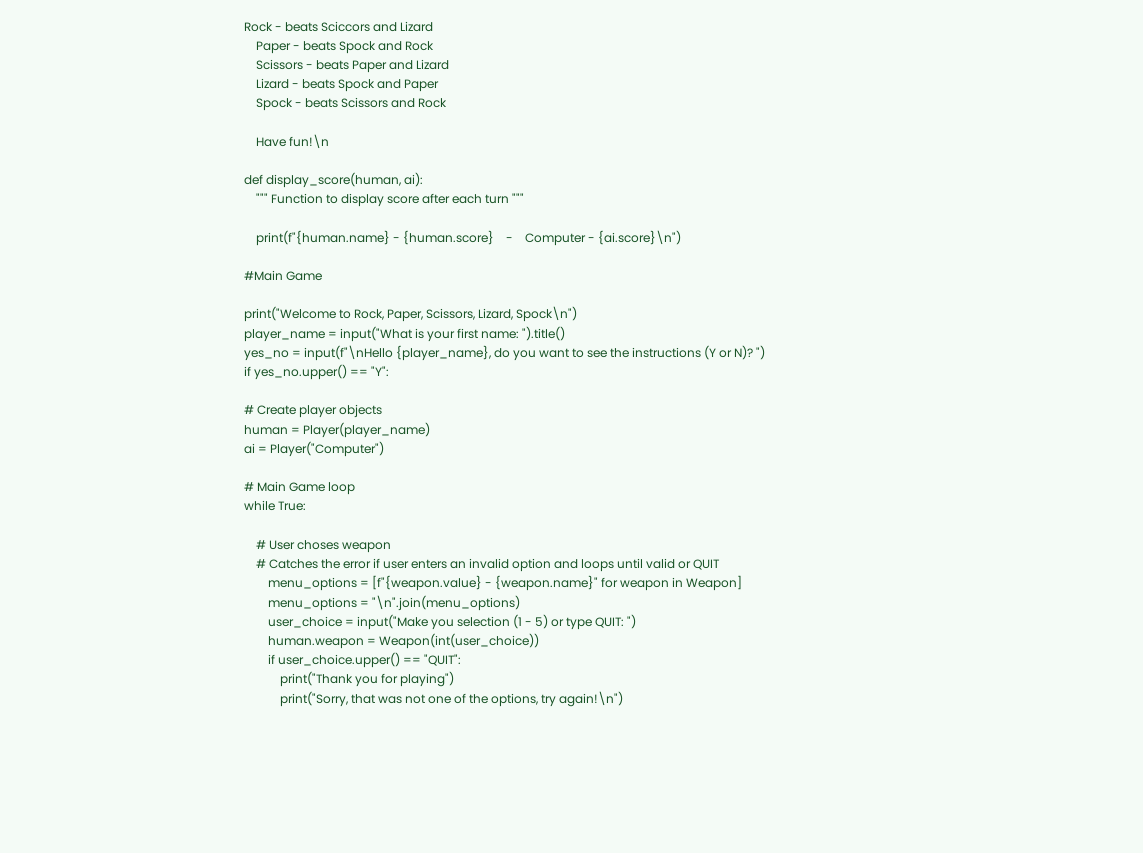Rock - beats Sciccors and Lizard
    Paper - beats Spock and Rock
    Scissors - beats Paper and Lizard
    Lizard - beats Spock and Paper
    Spock - beats Scissors and Rock

    Have fun!\n

def display_score(human, ai):
    """ Function to display score after each turn """

    print(f"{human.name} - {human.score}    -    Computer - {ai.score}\n")

#Main Game

print("Welcome to Rock, Paper, Scissors, Lizard, Spock\n")
player_name = input("What is your first name: ").title()
yes_no = input(f"\nHello {player_name}, do you want to see the instructions (Y or N)? ")
if yes_no.upper() == "Y":

# Create player objects
human = Player(player_name)
ai = Player("Computer")

# Main Game loop
while True:

    # User choses weapon
    # Catches the error if user enters an invalid option and loops until valid or QUIT
        menu_options = [f"{weapon.value} - {weapon.name}" for weapon in Weapon]
        menu_options = "\n".join(menu_options)
        user_choice = input("Make you selection (1 - 5) or type QUIT: ")
        human.weapon = Weapon(int(user_choice))
        if user_choice.upper() == "QUIT":
            print("Thank you for playing")
            print("Sorry, that was not one of the options, try again!\n")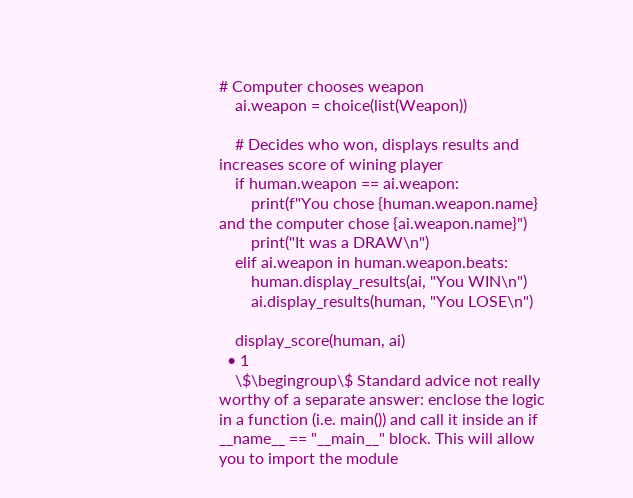# Computer chooses weapon
    ai.weapon = choice(list(Weapon))

    # Decides who won, displays results and increases score of wining player
    if human.weapon == ai.weapon:
        print(f"You chose {human.weapon.name} and the computer chose {ai.weapon.name}")
        print("It was a DRAW\n")
    elif ai.weapon in human.weapon.beats:
        human.display_results(ai, "You WIN\n")
        ai.display_results(human, "You LOSE\n")

    display_score(human, ai)
  • 1
    \$\begingroup\$ Standard advice not really worthy of a separate answer: enclose the logic in a function (i.e. main()) and call it inside an if __name__ == "__main__" block. This will allow you to import the module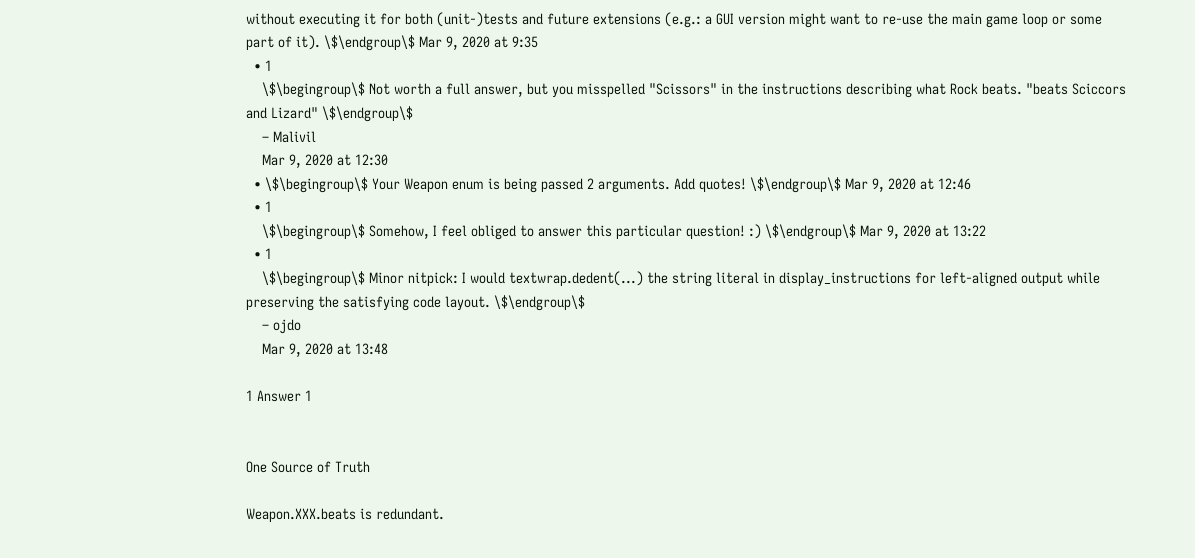without executing it for both (unit-)tests and future extensions (e.g.: a GUI version might want to re-use the main game loop or some part of it). \$\endgroup\$ Mar 9, 2020 at 9:35
  • 1
    \$\begingroup\$ Not worth a full answer, but you misspelled "Scissors" in the instructions describing what Rock beats. "beats Sciccors and Lizard" \$\endgroup\$
    – Malivil
    Mar 9, 2020 at 12:30
  • \$\begingroup\$ Your Weapon enum is being passed 2 arguments. Add quotes! \$\endgroup\$ Mar 9, 2020 at 12:46
  • 1
    \$\begingroup\$ Somehow, I feel obliged to answer this particular question! :) \$\endgroup\$ Mar 9, 2020 at 13:22
  • 1
    \$\begingroup\$ Minor nitpick: I would textwrap.dedent(...) the string literal in display_instructions for left-aligned output while preserving the satisfying code layout. \$\endgroup\$
    – ojdo
    Mar 9, 2020 at 13:48

1 Answer 1


One Source of Truth

Weapon.XXX.beats is redundant.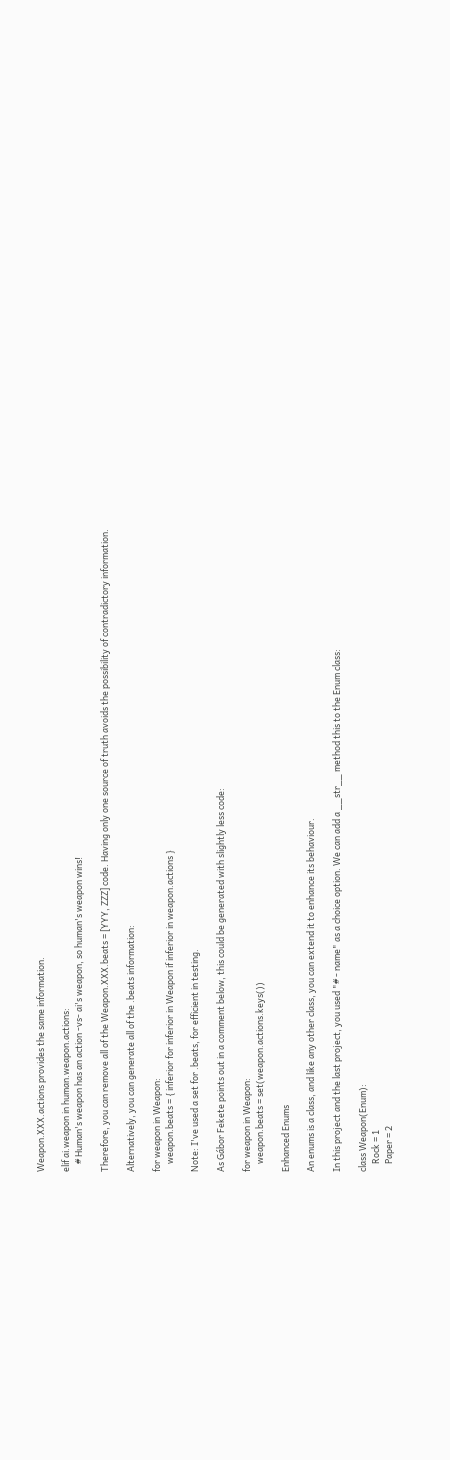Weapon.XXX.actions provides the same information.

elif ai.weapon in human.weapon.actions:
    # Human's weapon has an action -vs- ai's weapon, so human's weapon wins!

Therefore, you can remove all of the Weapon.XXX.beats = [YYY, ZZZ] code. Having only one source of truth avoids the possibility of contradictory information.

Alternatively, you can generate all of the .beats information:

for weapon in Weapon:
    weapon.beats = { inferior for inferior in Weapon if inferior in weapon.actions }

Note: I've used a set for .beats, for efficient in testing.

As Gábor Fekete points out in a comment below, this could be generated with slightly less code:

for weapon in Weapon:
    weapon.beats = set(weapon.actions.keys())

Enhanced Enums

An enums is a class, and like any other class, you can extend it to enhance its behaviour.

In this project and the last project, you used "# - name" as a choice option. We can add a __str__ method this to the Enum class:

class Weapon(Enum):
    Rock = 1
    Paper = 2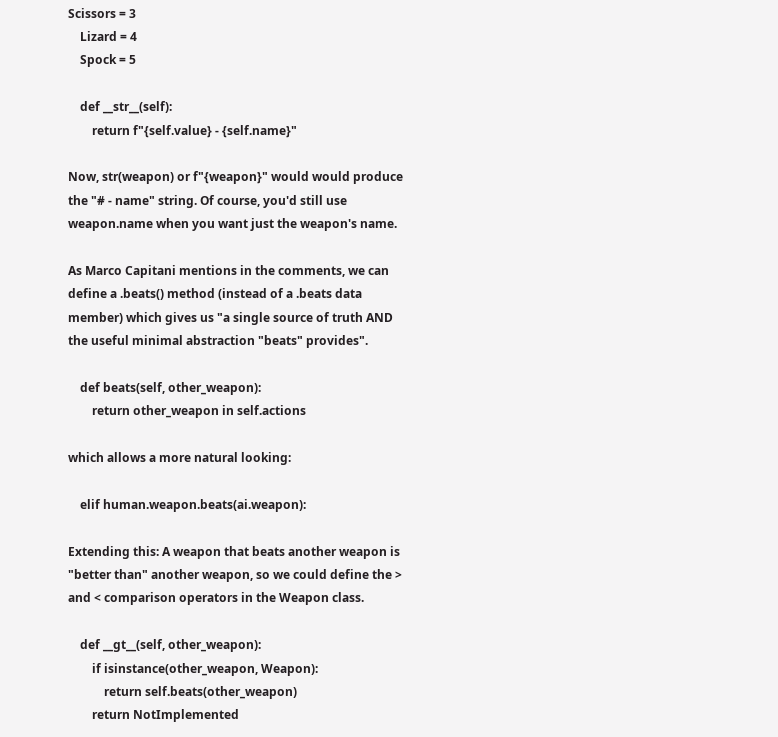Scissors = 3
    Lizard = 4
    Spock = 5

    def __str__(self):
        return f"{self.value} - {self.name}"

Now, str(weapon) or f"{weapon}" would would produce the "# - name" string. Of course, you'd still use weapon.name when you want just the weapon's name.

As Marco Capitani mentions in the comments, we can define a .beats() method (instead of a .beats data member) which gives us "a single source of truth AND the useful minimal abstraction "beats" provides".

    def beats(self, other_weapon):
        return other_weapon in self.actions

which allows a more natural looking:

    elif human.weapon.beats(ai.weapon):

Extending this: A weapon that beats another weapon is "better than" another weapon, so we could define the > and < comparison operators in the Weapon class.

    def __gt__(self, other_weapon):
        if isinstance(other_weapon, Weapon):
            return self.beats(other_weapon)
        return NotImplemented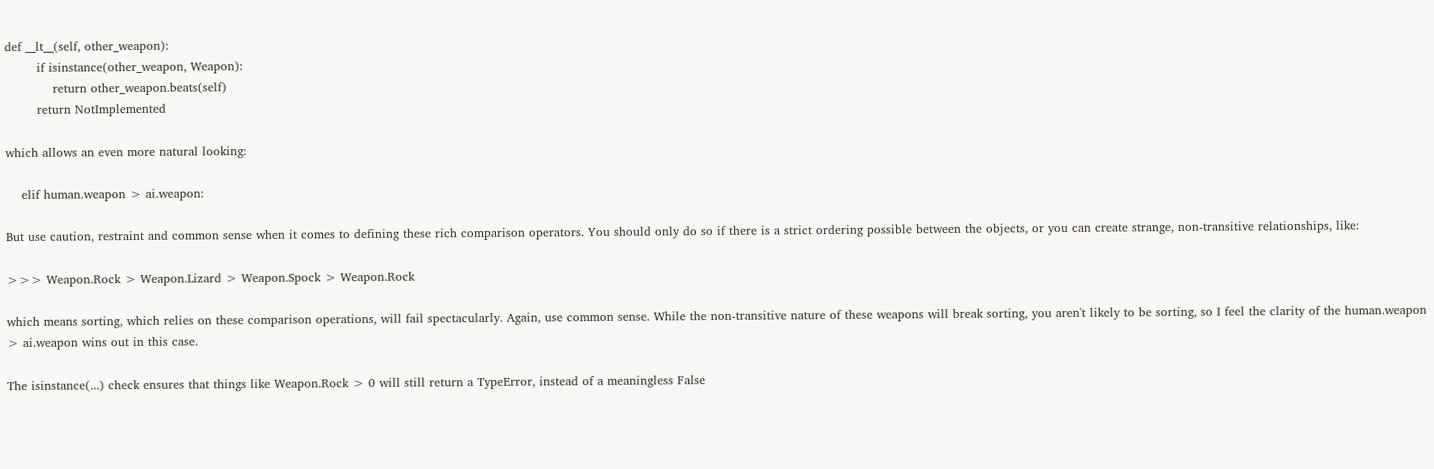def __lt__(self, other_weapon):
        if isinstance(other_weapon, Weapon):
            return other_weapon.beats(self)
        return NotImplemented

which allows an even more natural looking:

    elif human.weapon > ai.weapon:

But use caution, restraint and common sense when it comes to defining these rich comparison operators. You should only do so if there is a strict ordering possible between the objects, or you can create strange, non-transitive relationships, like:

>>> Weapon.Rock > Weapon.Lizard > Weapon.Spock > Weapon.Rock

which means sorting, which relies on these comparison operations, will fail spectacularly. Again, use common sense. While the non-transitive nature of these weapons will break sorting, you aren't likely to be sorting, so I feel the clarity of the human.weapon > ai.weapon wins out in this case.

The isinstance(...) check ensures that things like Weapon.Rock > 0 will still return a TypeError, instead of a meaningless False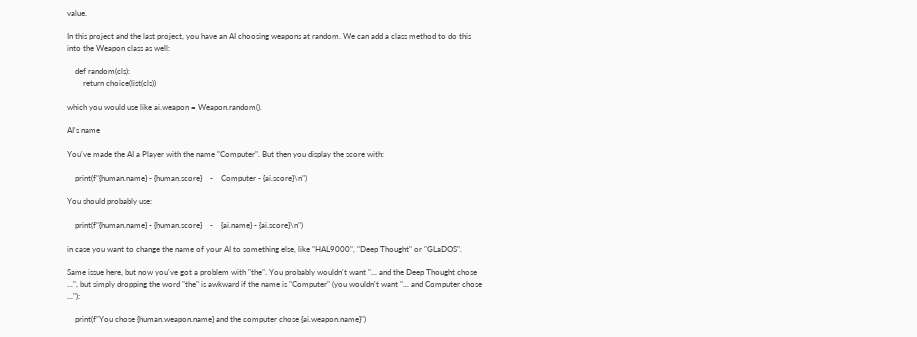value.

In this project and the last project, you have an AI choosing weapons at random. We can add a class method to do this into the Weapon class as well:

    def random(cls):
        return choice(list(cls))

which you would use like ai.weapon = Weapon.random().

AI's name

You've made the AI a Player with the name "Computer". But then you display the score with:

    print(f"{human.name} - {human.score}    -    Computer - {ai.score}\n")

You should probably use:

    print(f"{human.name} - {human.score}    -    {ai.name} - {ai.score}\n")

in case you want to change the name of your AI to something else, like "HAL9000", "Deep Thought" or "GLaDOS".

Same issue here, but now you've got a problem with "the". You probably wouldn't want "... and the Deep Thought chose ...", but simply dropping the word "the" is awkward if the name is "Computer" (you wouldn't want "... and Computer chose ..."):

    print(f"You chose {human.weapon.name} and the computer chose {ai.weapon.name}")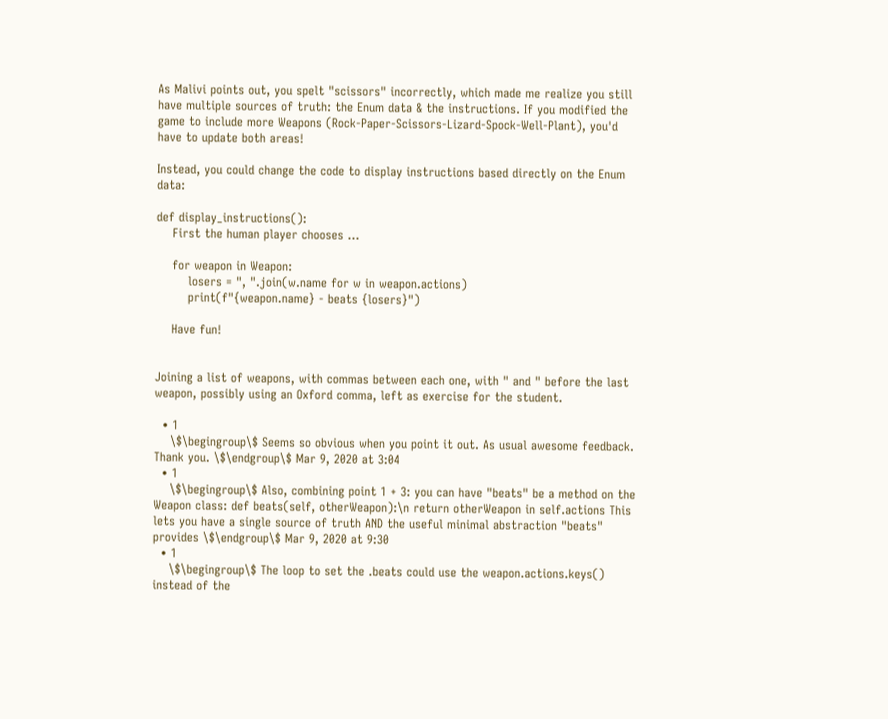As Malivi points out, you spelt "scissors" incorrectly, which made me realize you still have multiple sources of truth: the Enum data & the instructions. If you modified the game to include more Weapons (Rock-Paper-Scissors-Lizard-Spock-Well-Plant), you'd have to update both areas!

Instead, you could change the code to display instructions based directly on the Enum data:

def display_instructions():
    First the human player chooses ...

    for weapon in Weapon:
        losers = ", ".join(w.name for w in weapon.actions)
        print(f"{weapon.name} - beats {losers}")

    Have fun!


Joining a list of weapons, with commas between each one, with " and " before the last weapon, possibly using an Oxford comma, left as exercise for the student.

  • 1
    \$\begingroup\$ Seems so obvious when you point it out. As usual awesome feedback. Thank you. \$\endgroup\$ Mar 9, 2020 at 3:04
  • 1
    \$\begingroup\$ Also, combining point 1 + 3: you can have "beats" be a method on the Weapon class: def beats(self, otherWeapon):\n return otherWeapon in self.actions This lets you have a single source of truth AND the useful minimal abstraction "beats" provides \$\endgroup\$ Mar 9, 2020 at 9:30
  • 1
    \$\begingroup\$ The loop to set the .beats could use the weapon.actions.keys() instead of the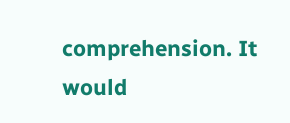comprehension. It would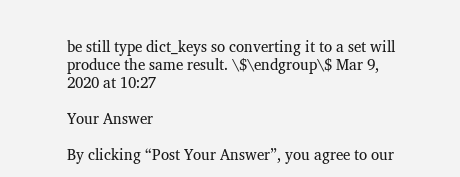be still type dict_keys so converting it to a set will produce the same result. \$\endgroup\$ Mar 9, 2020 at 10:27

Your Answer

By clicking “Post Your Answer”, you agree to our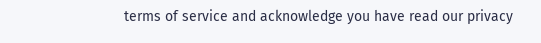terms of service and acknowledge you have read our privacy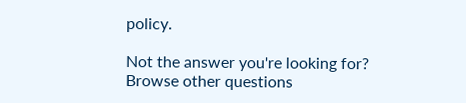policy.

Not the answer you're looking for? Browse other questions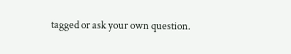tagged or ask your own question.